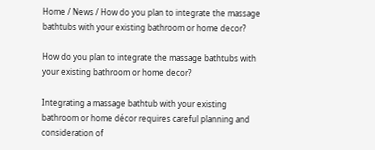Home / News / How do you plan to integrate the massage bathtubs with your existing bathroom or home decor?

How do you plan to integrate the massage bathtubs with your existing bathroom or home decor?

Integrating a massage bathtub with your existing bathroom or home décor requires careful planning and consideration of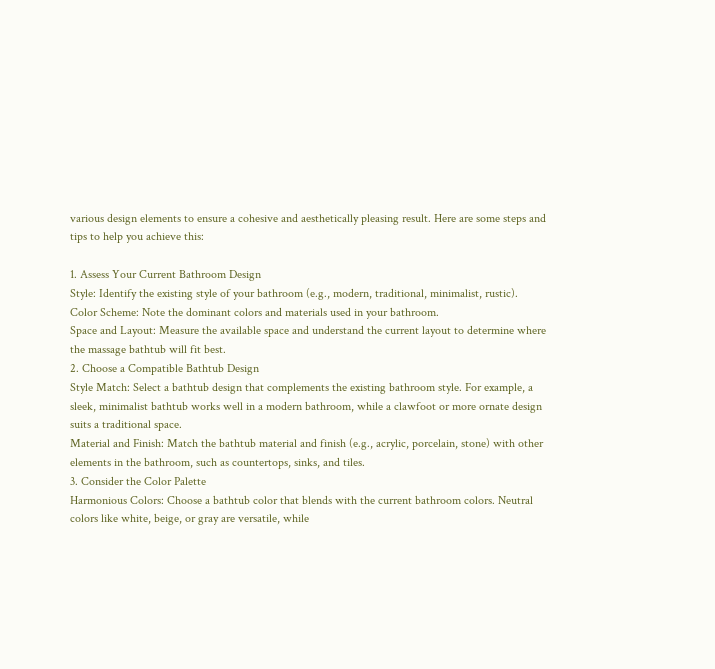various design elements to ensure a cohesive and aesthetically pleasing result. Here are some steps and tips to help you achieve this:

1. Assess Your Current Bathroom Design
Style: Identify the existing style of your bathroom (e.g., modern, traditional, minimalist, rustic).
Color Scheme: Note the dominant colors and materials used in your bathroom.
Space and Layout: Measure the available space and understand the current layout to determine where the massage bathtub will fit best.
2. Choose a Compatible Bathtub Design
Style Match: Select a bathtub design that complements the existing bathroom style. For example, a sleek, minimalist bathtub works well in a modern bathroom, while a clawfoot or more ornate design suits a traditional space.
Material and Finish: Match the bathtub material and finish (e.g., acrylic, porcelain, stone) with other elements in the bathroom, such as countertops, sinks, and tiles.
3. Consider the Color Palette
Harmonious Colors: Choose a bathtub color that blends with the current bathroom colors. Neutral colors like white, beige, or gray are versatile, while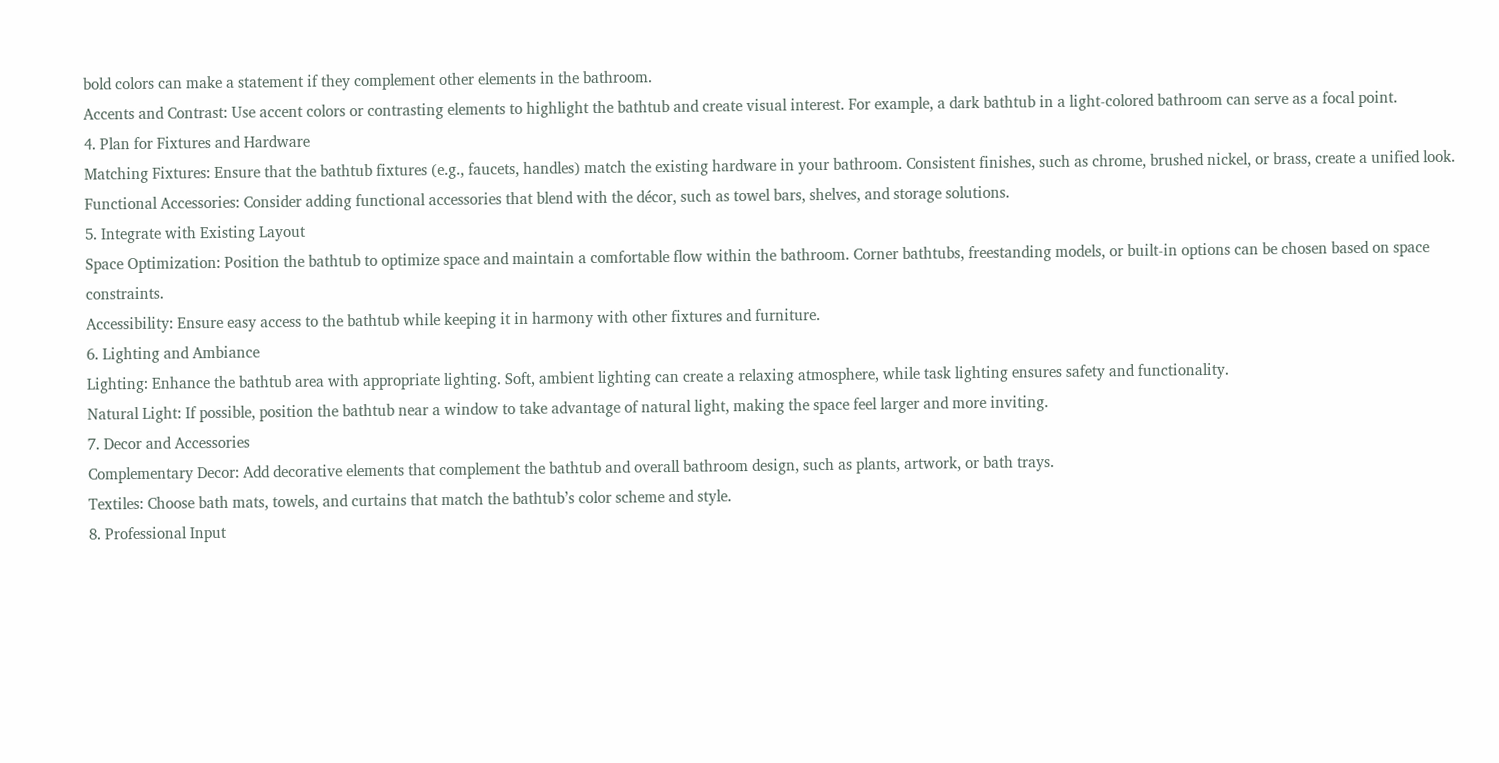bold colors can make a statement if they complement other elements in the bathroom.
Accents and Contrast: Use accent colors or contrasting elements to highlight the bathtub and create visual interest. For example, a dark bathtub in a light-colored bathroom can serve as a focal point.
4. Plan for Fixtures and Hardware
Matching Fixtures: Ensure that the bathtub fixtures (e.g., faucets, handles) match the existing hardware in your bathroom. Consistent finishes, such as chrome, brushed nickel, or brass, create a unified look.
Functional Accessories: Consider adding functional accessories that blend with the décor, such as towel bars, shelves, and storage solutions.
5. Integrate with Existing Layout
Space Optimization: Position the bathtub to optimize space and maintain a comfortable flow within the bathroom. Corner bathtubs, freestanding models, or built-in options can be chosen based on space constraints.
Accessibility: Ensure easy access to the bathtub while keeping it in harmony with other fixtures and furniture.
6. Lighting and Ambiance
Lighting: Enhance the bathtub area with appropriate lighting. Soft, ambient lighting can create a relaxing atmosphere, while task lighting ensures safety and functionality.
Natural Light: If possible, position the bathtub near a window to take advantage of natural light, making the space feel larger and more inviting.
7. Decor and Accessories
Complementary Decor: Add decorative elements that complement the bathtub and overall bathroom design, such as plants, artwork, or bath trays.
Textiles: Choose bath mats, towels, and curtains that match the bathtub’s color scheme and style.
8. Professional Input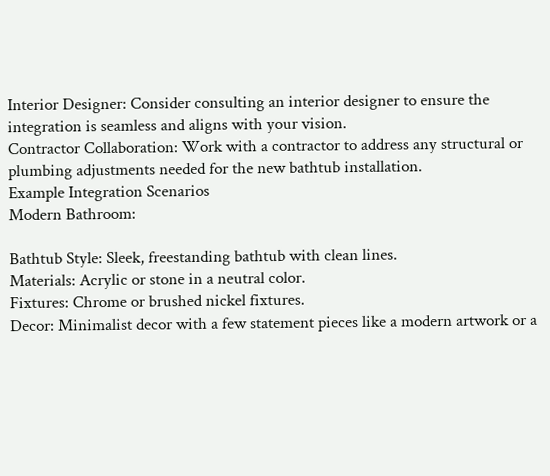Interior Designer: Consider consulting an interior designer to ensure the integration is seamless and aligns with your vision.
Contractor Collaboration: Work with a contractor to address any structural or plumbing adjustments needed for the new bathtub installation.
Example Integration Scenarios
Modern Bathroom:

Bathtub Style: Sleek, freestanding bathtub with clean lines.
Materials: Acrylic or stone in a neutral color.
Fixtures: Chrome or brushed nickel fixtures.
Decor: Minimalist decor with a few statement pieces like a modern artwork or a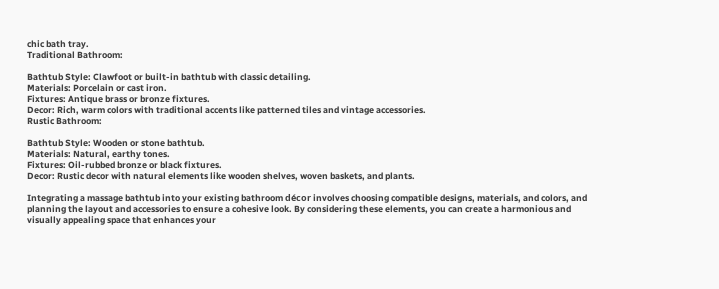chic bath tray.
Traditional Bathroom:

Bathtub Style: Clawfoot or built-in bathtub with classic detailing.
Materials: Porcelain or cast iron.
Fixtures: Antique brass or bronze fixtures.
Decor: Rich, warm colors with traditional accents like patterned tiles and vintage accessories.
Rustic Bathroom:

Bathtub Style: Wooden or stone bathtub.
Materials: Natural, earthy tones.
Fixtures: Oil-rubbed bronze or black fixtures.
Decor: Rustic decor with natural elements like wooden shelves, woven baskets, and plants.

Integrating a massage bathtub into your existing bathroom décor involves choosing compatible designs, materials, and colors, and planning the layout and accessories to ensure a cohesive look. By considering these elements, you can create a harmonious and visually appealing space that enhances your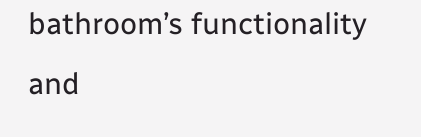bathroom’s functionality and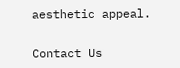aesthetic appeal.


Contact Us